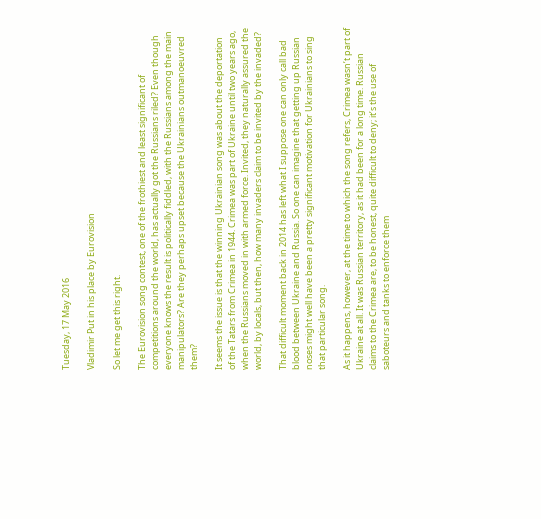Tuesday, 17 May 2016

Vladimir Put in his place by Eurovision

So let me get this right.

The Eurovision song contest, one of the frothiest and least significant of competitions around the world, has actually got the Russians riled? Even though everyone knows the result is politically fiddled, with the Russians among the main manipulators? Are they perhaps upset because the Ukrainians outmanoeuvred them?

It seems the issue is that the winning Ukrainian song was about the deportation of the Tatars from Crimea in 1944. Crimea was part of Ukraine until two years ago, when the Russians moved in with armed force. Invited, they naturally assured the world, by locals, but then, how many invaders claim to be invited by the invaded?

That difficult moment back in 2014 has left what I suppose one can only call bad blood between Ukraine and Russia. So one can imagine that getting up Russian noses might well have been a pretty significant motivation for Ukrainians to sing that particular song.

As it happens, however, at the time to which the song refers, Crimea wasn’t part of Ukraine at all. It was Russian territory, as it had been for a long time. Russian claims to the Crimea are, to be honest, quite difficult to deny; it’s the use of saboteurs and tanks to enforce them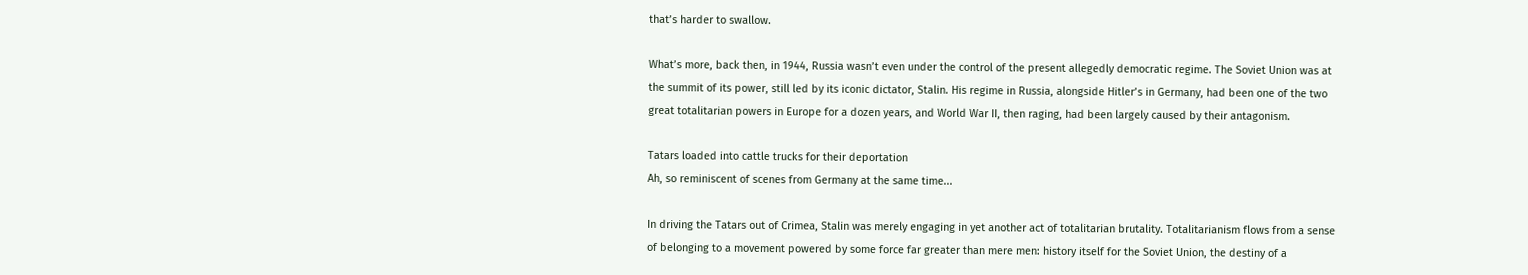that’s harder to swallow.

What’s more, back then, in 1944, Russia wasn’t even under the control of the present allegedly democratic regime. The Soviet Union was at the summit of its power, still led by its iconic dictator, Stalin. His regime in Russia, alongside Hitler’s in Germany, had been one of the two great totalitarian powers in Europe for a dozen years, and World War II, then raging, had been largely caused by their antagonism.

Tatars loaded into cattle trucks for their deportation
Ah, so reminiscent of scenes from Germany at the same time...

In driving the Tatars out of Crimea, Stalin was merely engaging in yet another act of totalitarian brutality. Totalitarianism flows from a sense of belonging to a movement powered by some force far greater than mere men: history itself for the Soviet Union, the destiny of a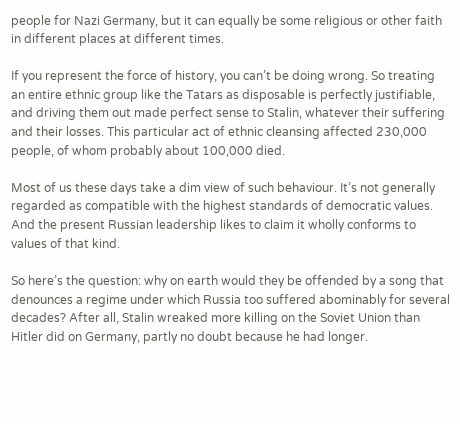people for Nazi Germany, but it can equally be some religious or other faith in different places at different times.

If you represent the force of history, you can’t be doing wrong. So treating an entire ethnic group like the Tatars as disposable is perfectly justifiable, and driving them out made perfect sense to Stalin, whatever their suffering and their losses. This particular act of ethnic cleansing affected 230,000 people, of whom probably about 100,000 died.

Most of us these days take a dim view of such behaviour. It’s not generally regarded as compatible with the highest standards of democratic values. And the present Russian leadership likes to claim it wholly conforms to values of that kind.

So here’s the question: why on earth would they be offended by a song that denounces a regime under which Russia too suffered abominably for several decades? After all, Stalin wreaked more killing on the Soviet Union than Hitler did on Germany, partly no doubt because he had longer.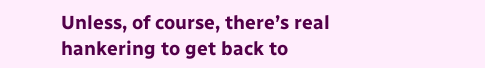Unless, of course, there’s real hankering to get back to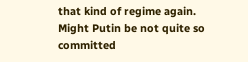that kind of regime again. Might Putin be not quite so committed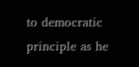to democratic principle as he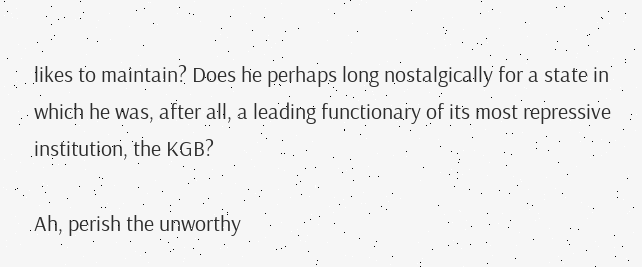likes to maintain? Does he perhaps long nostalgically for a state in which he was, after all, a leading functionary of its most repressive institution, the KGB?

Ah, perish the unworthy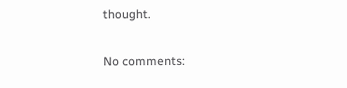thought.

No comments: